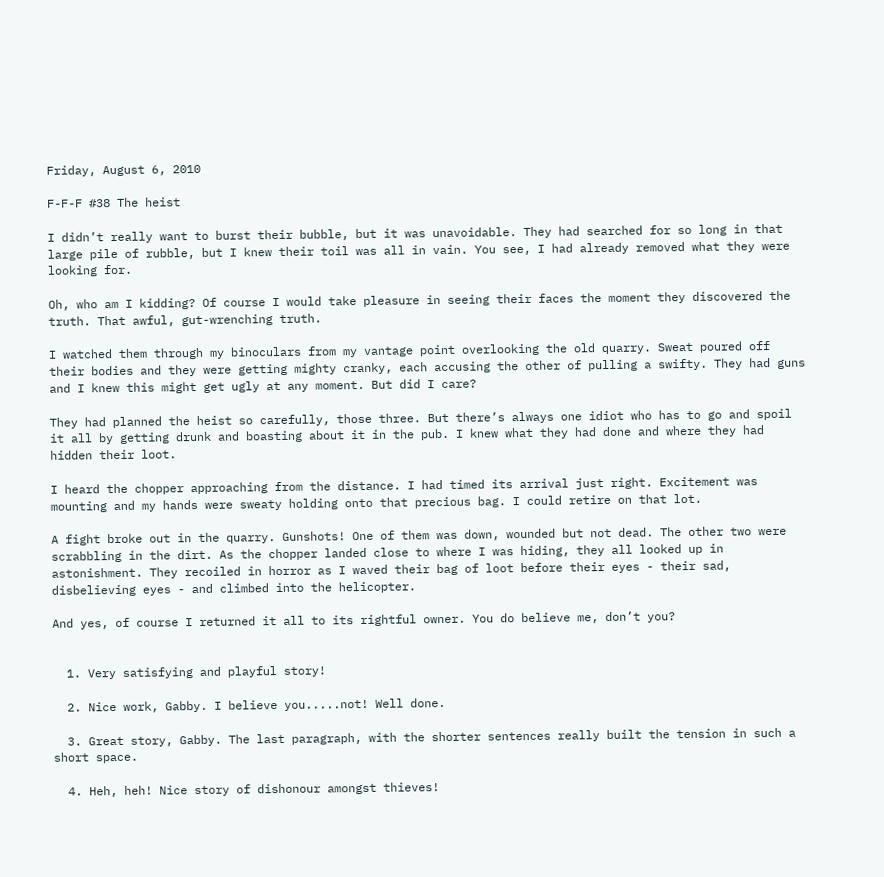Friday, August 6, 2010

F-F-F #38 The heist

I didn’t really want to burst their bubble, but it was unavoidable. They had searched for so long in that large pile of rubble, but I knew their toil was all in vain. You see, I had already removed what they were looking for.

Oh, who am I kidding? Of course I would take pleasure in seeing their faces the moment they discovered the truth. That awful, gut-wrenching truth.

I watched them through my binoculars from my vantage point overlooking the old quarry. Sweat poured off their bodies and they were getting mighty cranky, each accusing the other of pulling a swifty. They had guns and I knew this might get ugly at any moment. But did I care?

They had planned the heist so carefully, those three. But there’s always one idiot who has to go and spoil it all by getting drunk and boasting about it in the pub. I knew what they had done and where they had hidden their loot.

I heard the chopper approaching from the distance. I had timed its arrival just right. Excitement was mounting and my hands were sweaty holding onto that precious bag. I could retire on that lot.

A fight broke out in the quarry. Gunshots! One of them was down, wounded but not dead. The other two were scrabbling in the dirt. As the chopper landed close to where I was hiding, they all looked up in astonishment. They recoiled in horror as I waved their bag of loot before their eyes - their sad, disbelieving eyes - and climbed into the helicopter.

And yes, of course I returned it all to its rightful owner. You do believe me, don’t you?


  1. Very satisfying and playful story!

  2. Nice work, Gabby. I believe you.....not! Well done.

  3. Great story, Gabby. The last paragraph, with the shorter sentences really built the tension in such a short space.

  4. Heh, heh! Nice story of dishonour amongst thieves!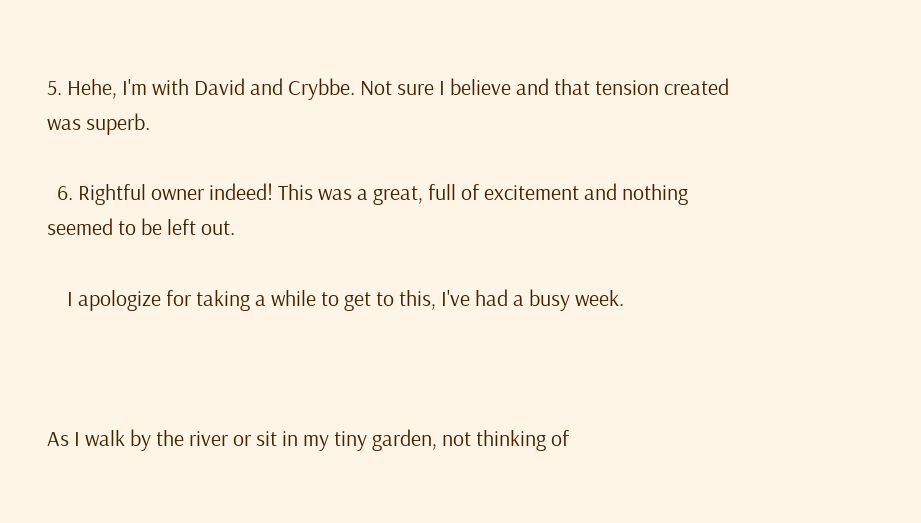5. Hehe, I'm with David and Crybbe. Not sure I believe and that tension created was superb.

  6. Rightful owner indeed! This was a great, full of excitement and nothing seemed to be left out.

    I apologize for taking a while to get to this, I've had a busy week.



As I walk by the river or sit in my tiny garden, not thinking of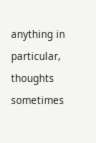anything in particular, thoughts sometimes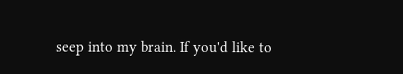seep into my brain. If you'd like to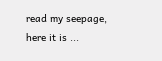read my seepage, here it is ...